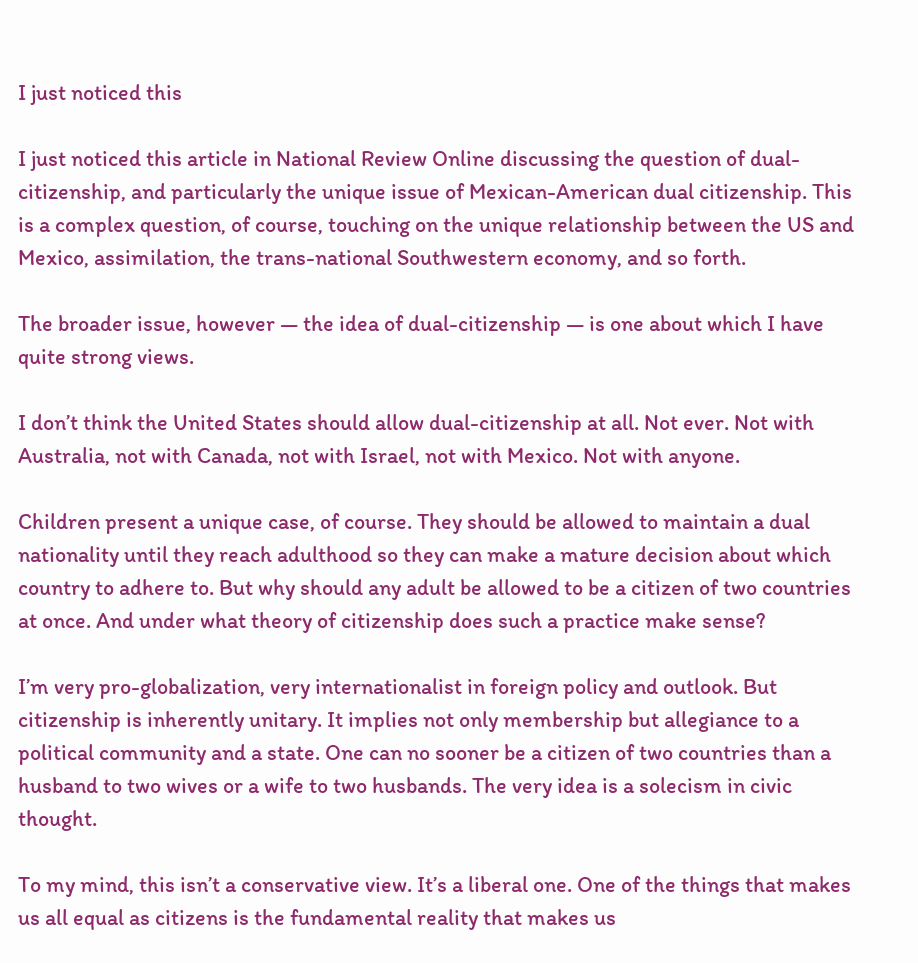I just noticed this

I just noticed this article in National Review Online discussing the question of dual-citizenship, and particularly the unique issue of Mexican-American dual citizenship. This is a complex question, of course, touching on the unique relationship between the US and Mexico, assimilation, the trans-national Southwestern economy, and so forth.

The broader issue, however — the idea of dual-citizenship — is one about which I have quite strong views.

I don’t think the United States should allow dual-citizenship at all. Not ever. Not with Australia, not with Canada, not with Israel, not with Mexico. Not with anyone.

Children present a unique case, of course. They should be allowed to maintain a dual nationality until they reach adulthood so they can make a mature decision about which country to adhere to. But why should any adult be allowed to be a citizen of two countries at once. And under what theory of citizenship does such a practice make sense?

I’m very pro-globalization, very internationalist in foreign policy and outlook. But citizenship is inherently unitary. It implies not only membership but allegiance to a political community and a state. One can no sooner be a citizen of two countries than a husband to two wives or a wife to two husbands. The very idea is a solecism in civic thought.

To my mind, this isn’t a conservative view. It’s a liberal one. One of the things that makes us all equal as citizens is the fundamental reality that makes us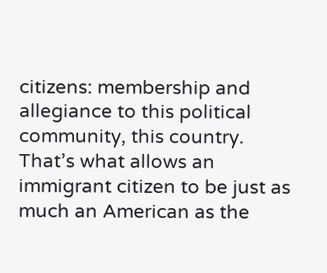citizens: membership and allegiance to this political community, this country. That’s what allows an immigrant citizen to be just as much an American as the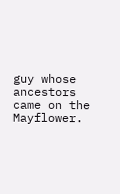guy whose ancestors came on the Mayflower.